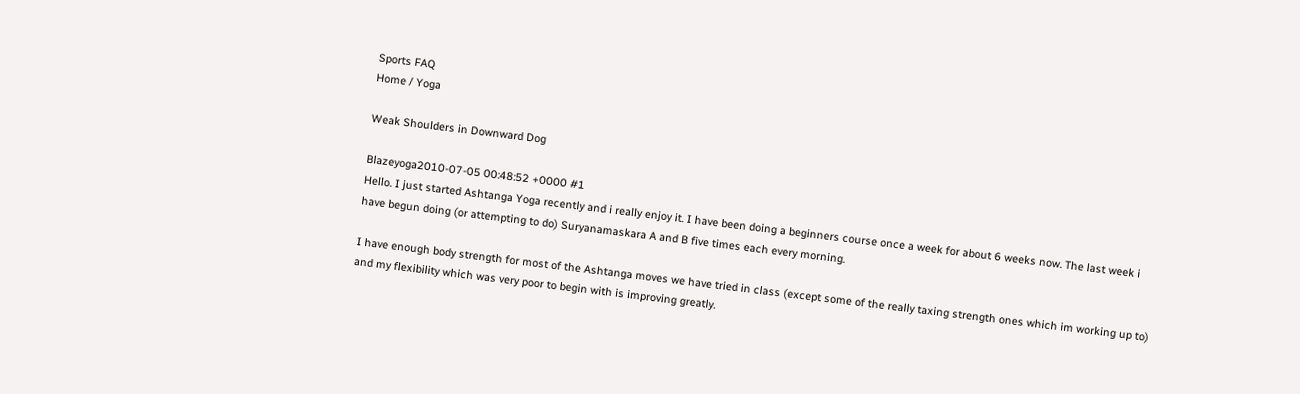Sports FAQ
Home / Yoga

Weak Shoulders in Downward Dog

Blazeyoga2010-07-05 00:48:52 +0000 #1
Hello. I just started Ashtanga Yoga recently and i really enjoy it. I have been doing a beginners course once a week for about 6 weeks now. The last week i have begun doing (or attempting to do) Suryanamaskara A and B five times each every morning.

I have enough body strength for most of the Ashtanga moves we have tried in class (except some of the really taxing strength ones which im working up to) and my flexibility which was very poor to begin with is improving greatly.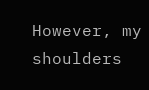However, my shoulders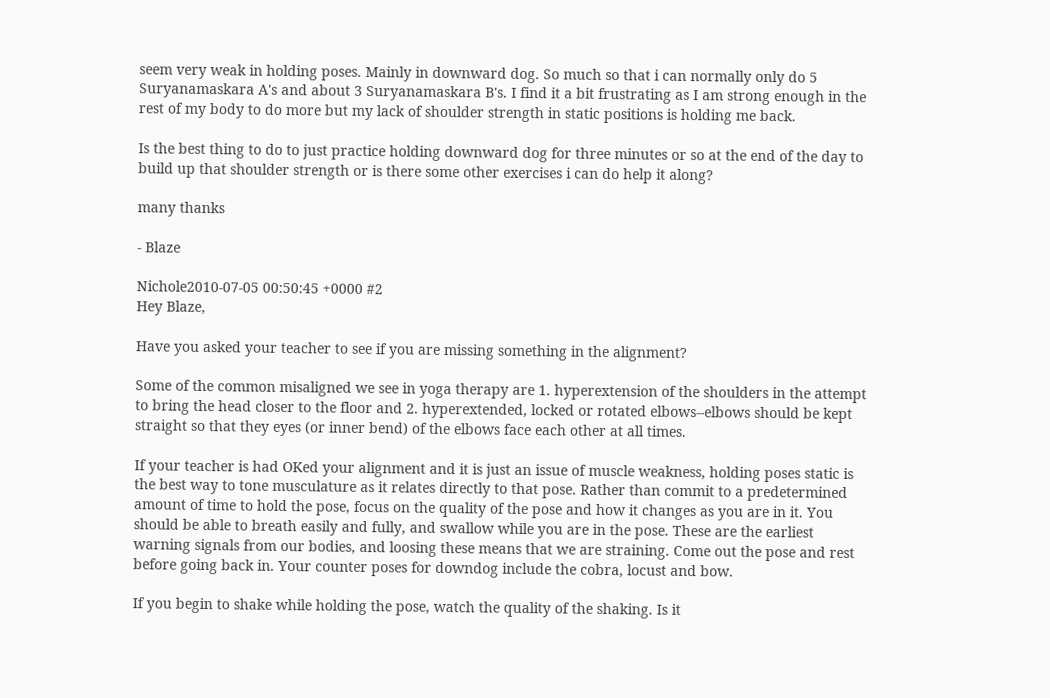seem very weak in holding poses. Mainly in downward dog. So much so that i can normally only do 5 Suryanamaskara A's and about 3 Suryanamaskara B's. I find it a bit frustrating as I am strong enough in the rest of my body to do more but my lack of shoulder strength in static positions is holding me back.

Is the best thing to do to just practice holding downward dog for three minutes or so at the end of the day to build up that shoulder strength or is there some other exercises i can do help it along?

many thanks

- Blaze

Nichole2010-07-05 00:50:45 +0000 #2
Hey Blaze,

Have you asked your teacher to see if you are missing something in the alignment?

Some of the common misaligned we see in yoga therapy are 1. hyperextension of the shoulders in the attempt to bring the head closer to the floor and 2. hyperextended, locked or rotated elbows--elbows should be kept straight so that they eyes (or inner bend) of the elbows face each other at all times.

If your teacher is had OKed your alignment and it is just an issue of muscle weakness, holding poses static is the best way to tone musculature as it relates directly to that pose. Rather than commit to a predetermined amount of time to hold the pose, focus on the quality of the pose and how it changes as you are in it. You should be able to breath easily and fully, and swallow while you are in the pose. These are the earliest warning signals from our bodies, and loosing these means that we are straining. Come out the pose and rest before going back in. Your counter poses for downdog include the cobra, locust and bow.

If you begin to shake while holding the pose, watch the quality of the shaking. Is it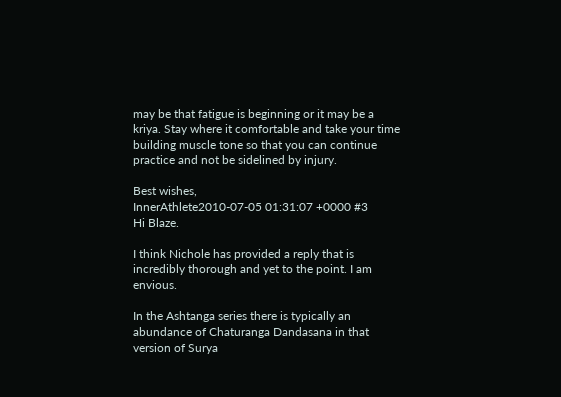may be that fatigue is beginning or it may be a kriya. Stay where it comfortable and take your time building muscle tone so that you can continue practice and not be sidelined by injury.

Best wishes,
InnerAthlete2010-07-05 01:31:07 +0000 #3
Hi Blaze.

I think Nichole has provided a reply that is incredibly thorough and yet to the point. I am envious.

In the Ashtanga series there is typically an abundance of Chaturanga Dandasana in that version of Surya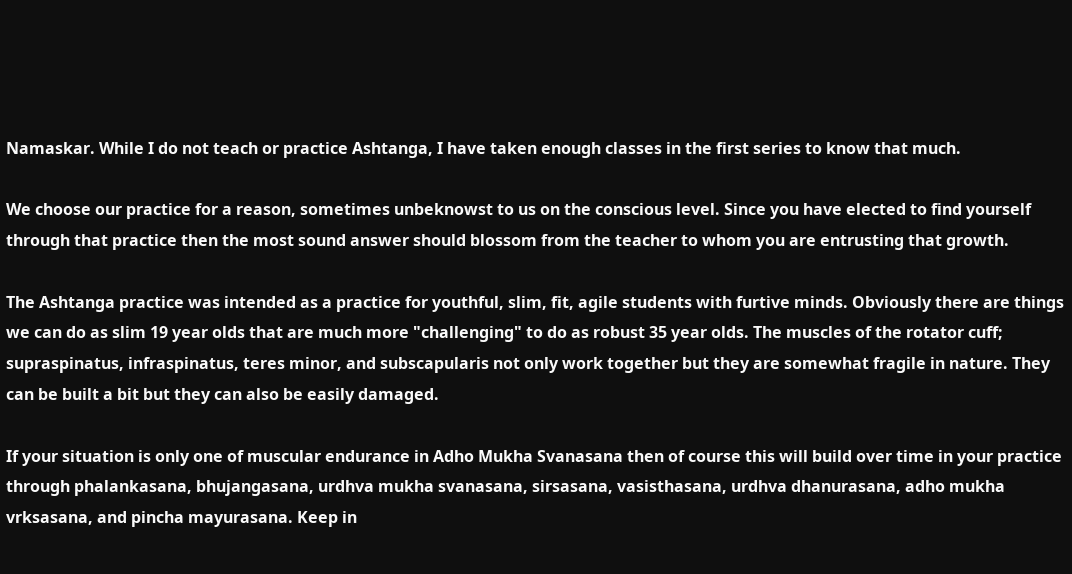Namaskar. While I do not teach or practice Ashtanga, I have taken enough classes in the first series to know that much.

We choose our practice for a reason, sometimes unbeknowst to us on the conscious level. Since you have elected to find yourself through that practice then the most sound answer should blossom from the teacher to whom you are entrusting that growth.

The Ashtanga practice was intended as a practice for youthful, slim, fit, agile students with furtive minds. Obviously there are things we can do as slim 19 year olds that are much more "challenging" to do as robust 35 year olds. The muscles of the rotator cuff; supraspinatus, infraspinatus, teres minor, and subscapularis not only work together but they are somewhat fragile in nature. They can be built a bit but they can also be easily damaged.

If your situation is only one of muscular endurance in Adho Mukha Svanasana then of course this will build over time in your practice through phalankasana, bhujangasana, urdhva mukha svanasana, sirsasana, vasisthasana, urdhva dhanurasana, adho mukha vrksasana, and pincha mayurasana. Keep in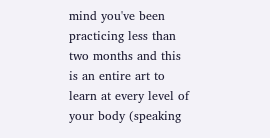mind you've been practicing less than two months and this is an entire art to learn at every level of your body (speaking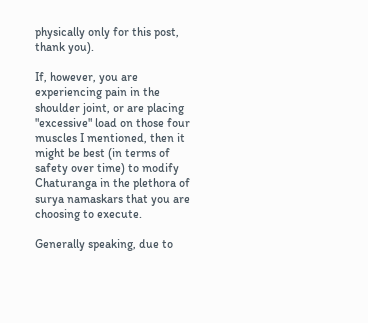physically only for this post, thank you).

If, however, you are experiencing pain in the shoulder joint, or are placing "excessive" load on those four muscles I mentioned, then it might be best (in terms of safety over time) to modify Chaturanga in the plethora of surya namaskars that you are choosing to execute.

Generally speaking, due to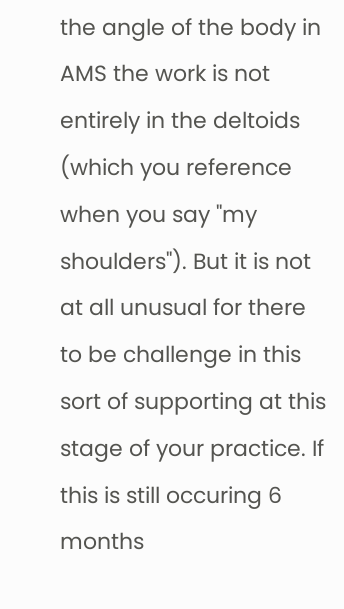the angle of the body in AMS the work is not entirely in the deltoids (which you reference when you say "my shoulders"). But it is not at all unusual for there to be challenge in this sort of supporting at this stage of your practice. If this is still occuring 6 months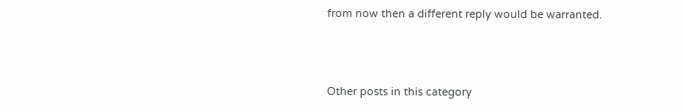from now then a different reply would be warranted.



Other posts in this category